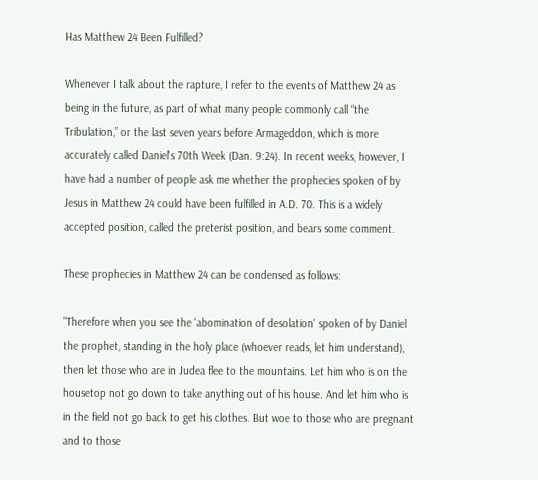Has Matthew 24 Been Fulfilled?

Whenever I talk about the rapture, I refer to the events of Matthew 24 as being in the future, as part of what many people commonly call “the Tribulation,” or the last seven years before Armageddon, which is more accurately called Daniel's 70th Week (Dan. 9:24). In recent weeks, however, I have had a number of people ask me whether the prophecies spoken of by Jesus in Matthew 24 could have been fulfilled in A.D. 70. This is a widely accepted position, called the preterist position, and bears some comment.

These prophecies in Matthew 24 can be condensed as follows:

"Therefore when you see the 'abomination of desolation' spoken of by Daniel the prophet, standing in the holy place (whoever reads, let him understand), then let those who are in Judea flee to the mountains. Let him who is on the housetop not go down to take anything out of his house. And let him who is in the field not go back to get his clothes. But woe to those who are pregnant and to those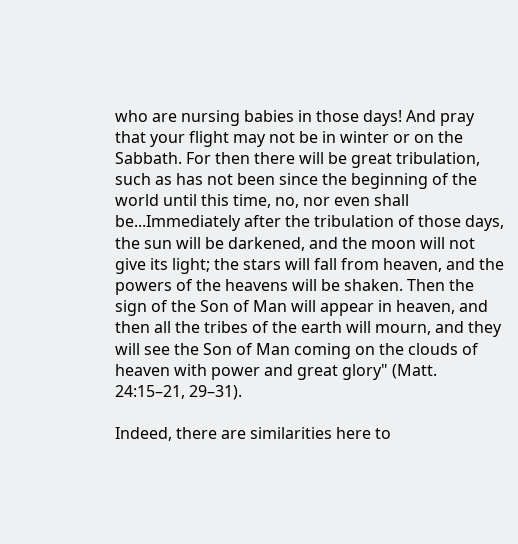who are nursing babies in those days! And pray that your flight may not be in winter or on the Sabbath. For then there will be great tribulation, such as has not been since the beginning of the world until this time, no, nor even shall be...Immediately after the tribulation of those days, the sun will be darkened, and the moon will not give its light; the stars will fall from heaven, and the powers of the heavens will be shaken. Then the sign of the Son of Man will appear in heaven, and then all the tribes of the earth will mourn, and they will see the Son of Man coming on the clouds of heaven with power and great glory" (Matt. 24:15–21, 29–31).

Indeed, there are similarities here to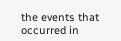the events that occurred in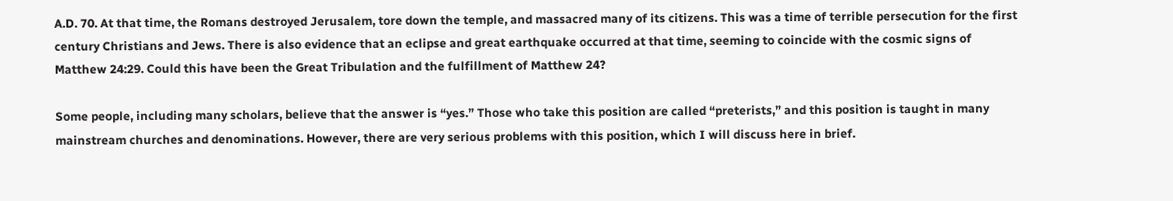A.D. 70. At that time, the Romans destroyed Jerusalem, tore down the temple, and massacred many of its citizens. This was a time of terrible persecution for the first century Christians and Jews. There is also evidence that an eclipse and great earthquake occurred at that time, seeming to coincide with the cosmic signs of Matthew 24:29. Could this have been the Great Tribulation and the fulfillment of Matthew 24?

Some people, including many scholars, believe that the answer is “yes.” Those who take this position are called “preterists,” and this position is taught in many mainstream churches and denominations. However, there are very serious problems with this position, which I will discuss here in brief.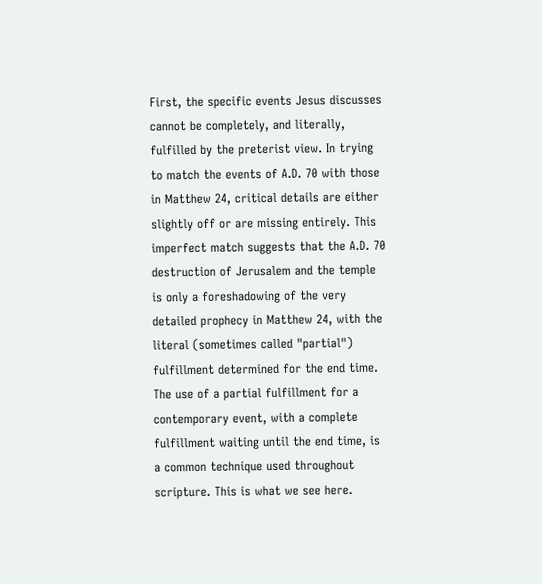First, the specific events Jesus discusses cannot be completely, and literally, fulfilled by the preterist view. In trying to match the events of A.D. 70 with those in Matthew 24, critical details are either slightly off or are missing entirely. This imperfect match suggests that the A.D. 70 destruction of Jerusalem and the temple is only a foreshadowing of the very detailed prophecy in Matthew 24, with the literal (sometimes called "partial") fulfillment determined for the end time. The use of a partial fulfillment for a contemporary event, with a complete fulfillment waiting until the end time, is a common technique used throughout scripture. This is what we see here.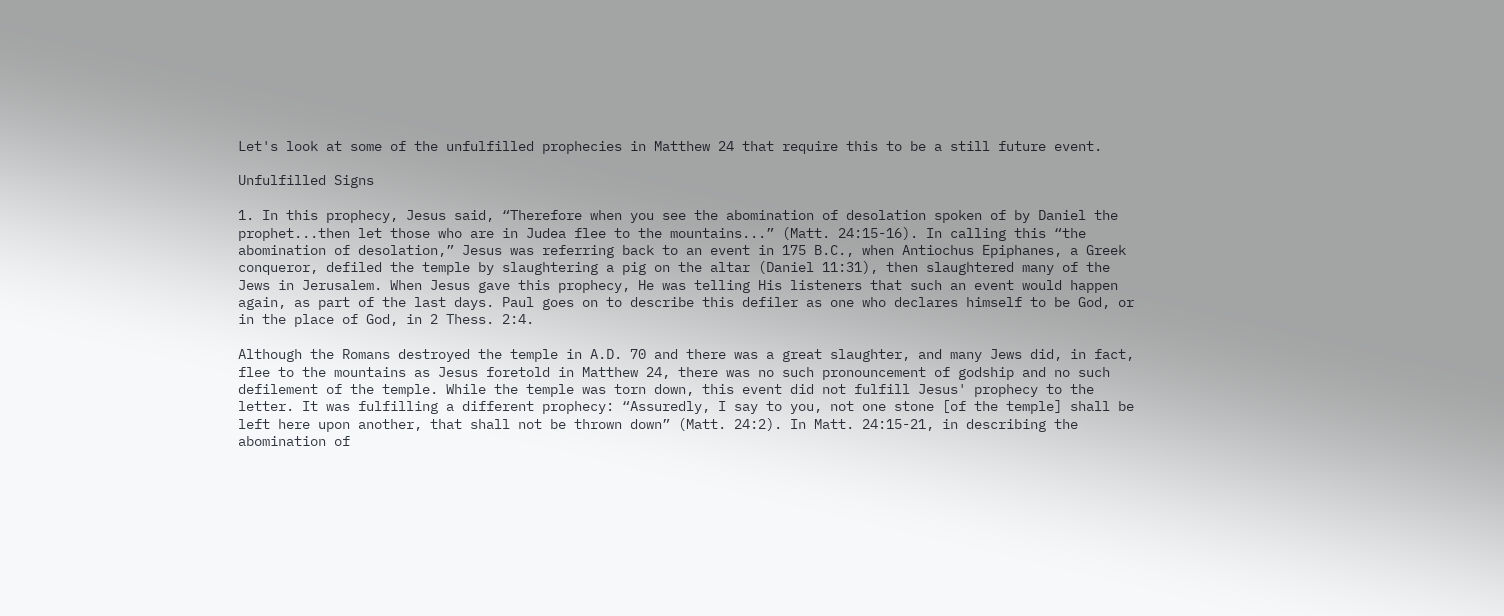Let's look at some of the unfulfilled prophecies in Matthew 24 that require this to be a still future event.

Unfulfilled Signs

1. In this prophecy, Jesus said, “Therefore when you see the abomination of desolation spoken of by Daniel the prophet...then let those who are in Judea flee to the mountains...” (Matt. 24:15-16). In calling this “the abomination of desolation,” Jesus was referring back to an event in 175 B.C., when Antiochus Epiphanes, a Greek conqueror, defiled the temple by slaughtering a pig on the altar (Daniel 11:31), then slaughtered many of the Jews in Jerusalem. When Jesus gave this prophecy, He was telling His listeners that such an event would happen again, as part of the last days. Paul goes on to describe this defiler as one who declares himself to be God, or in the place of God, in 2 Thess. 2:4.

Although the Romans destroyed the temple in A.D. 70 and there was a great slaughter, and many Jews did, in fact, flee to the mountains as Jesus foretold in Matthew 24, there was no such pronouncement of godship and no such defilement of the temple. While the temple was torn down, this event did not fulfill Jesus' prophecy to the letter. It was fulfilling a different prophecy: “Assuredly, I say to you, not one stone [of the temple] shall be left here upon another, that shall not be thrown down” (Matt. 24:2). In Matt. 24:15-21, in describing the abomination of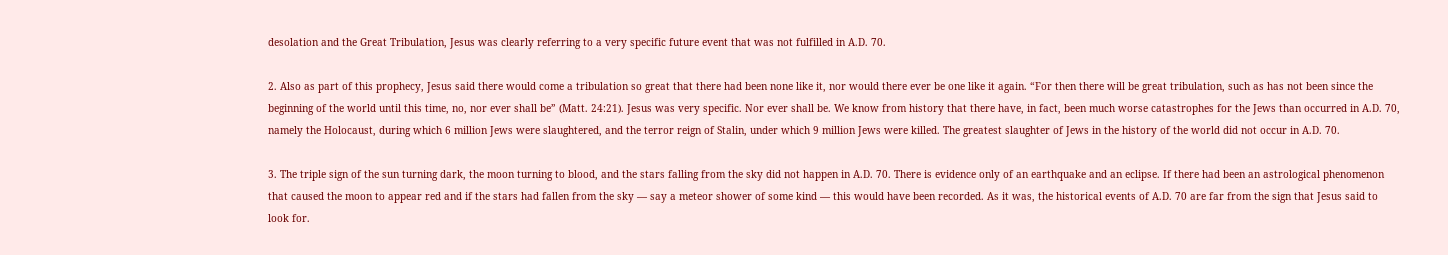desolation and the Great Tribulation, Jesus was clearly referring to a very specific future event that was not fulfilled in A.D. 70.

2. Also as part of this prophecy, Jesus said there would come a tribulation so great that there had been none like it, nor would there ever be one like it again. “For then there will be great tribulation, such as has not been since the beginning of the world until this time, no, nor ever shall be” (Matt. 24:21). Jesus was very specific. Nor ever shall be. We know from history that there have, in fact, been much worse catastrophes for the Jews than occurred in A.D. 70, namely the Holocaust, during which 6 million Jews were slaughtered, and the terror reign of Stalin, under which 9 million Jews were killed. The greatest slaughter of Jews in the history of the world did not occur in A.D. 70.

3. The triple sign of the sun turning dark, the moon turning to blood, and the stars falling from the sky did not happen in A.D. 70. There is evidence only of an earthquake and an eclipse. If there had been an astrological phenomenon that caused the moon to appear red and if the stars had fallen from the sky — say a meteor shower of some kind — this would have been recorded. As it was, the historical events of A.D. 70 are far from the sign that Jesus said to look for.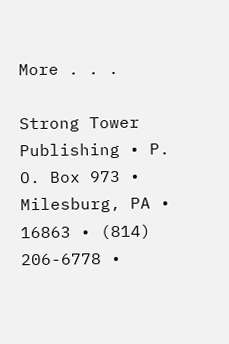More . . .

Strong Tower Publishing • P. O. Box 973 • Milesburg, PA • 16863 • (814) 206-6778 •